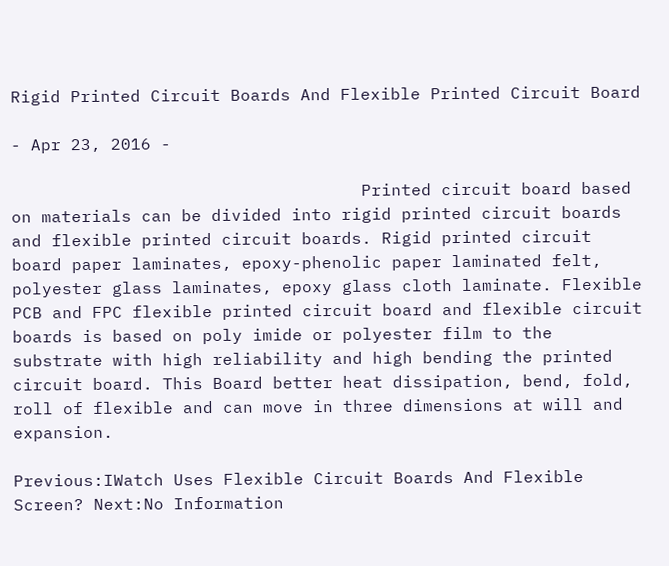Rigid Printed Circuit Boards And Flexible Printed Circuit Board

- Apr 23, 2016 -

                                   Printed circuit board based on materials can be divided into rigid printed circuit boards and flexible printed circuit boards. Rigid printed circuit board paper laminates, epoxy-phenolic paper laminated felt, polyester glass laminates, epoxy glass cloth laminate. Flexible PCB and FPC flexible printed circuit board and flexible circuit boards is based on poly imide or polyester film to the substrate with high reliability and high bending the printed circuit board. This Board better heat dissipation, bend, fold, roll of flexible and can move in three dimensions at will and expansion.

Previous:IWatch Uses Flexible Circuit Boards And Flexible Screen? Next:No Information